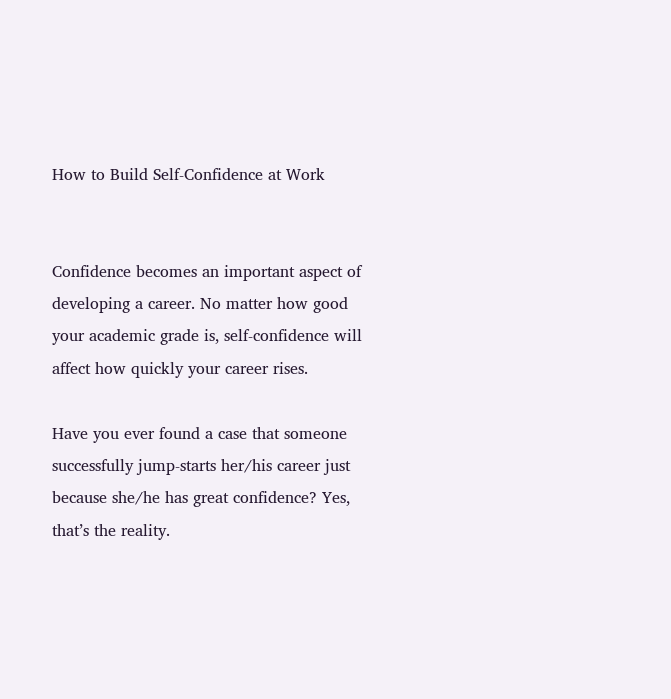How to Build Self-Confidence at Work


Confidence becomes an important aspect of developing a career. No matter how good your academic grade is, self-confidence will affect how quickly your career rises.

Have you ever found a case that someone successfully jump-starts her/his career just because she/he has great confidence? Yes, that’s the reality.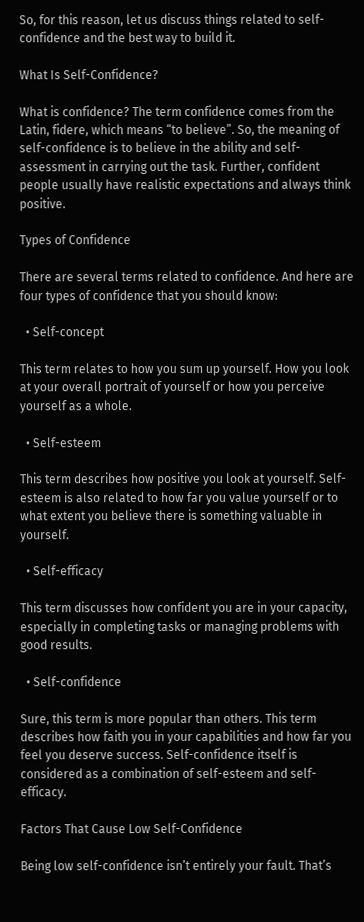So, for this reason, let us discuss things related to self-confidence and the best way to build it.

What Is Self-Confidence?

What is confidence? The term confidence comes from the Latin, fidere, which means “to believe”. So, the meaning of self-confidence is to believe in the ability and self-assessment in carrying out the task. Further, confident people usually have realistic expectations and always think positive.

Types of Confidence

There are several terms related to confidence. And here are four types of confidence that you should know:

  • Self-concept

This term relates to how you sum up yourself. How you look at your overall portrait of yourself or how you perceive yourself as a whole.

  • Self-esteem

This term describes how positive you look at yourself. Self-esteem is also related to how far you value yourself or to what extent you believe there is something valuable in yourself.

  • Self-efficacy

This term discusses how confident you are in your capacity, especially in completing tasks or managing problems with good results.

  • Self-confidence

Sure, this term is more popular than others. This term describes how faith you in your capabilities and how far you feel you deserve success. Self-confidence itself is considered as a combination of self-esteem and self-efficacy.

Factors That Cause Low Self-Confidence

Being low self-confidence isn’t entirely your fault. That’s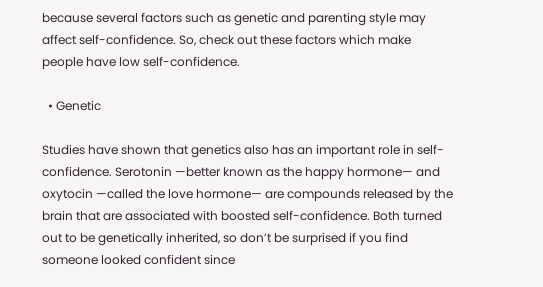because several factors such as genetic and parenting style may affect self-confidence. So, check out these factors which make people have low self-confidence.

  • Genetic

Studies have shown that genetics also has an important role in self-confidence. Serotonin —better known as the happy hormone— and oxytocin —called the love hormone— are compounds released by the brain that are associated with boosted self-confidence. Both turned out to be genetically inherited, so don’t be surprised if you find someone looked confident since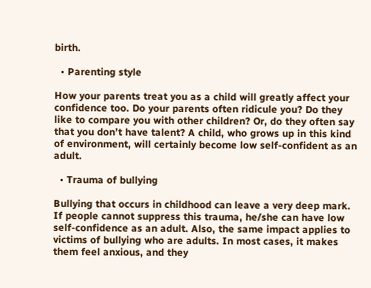birth.

  • Parenting style

How your parents treat you as a child will greatly affect your confidence too. Do your parents often ridicule you? Do they like to compare you with other children? Or, do they often say that you don’t have talent? A child, who grows up in this kind of environment, will certainly become low self-confident as an adult.

  • Trauma of bullying

Bullying that occurs in childhood can leave a very deep mark. If people cannot suppress this trauma, he/she can have low self-confidence as an adult. Also, the same impact applies to victims of bullying who are adults. In most cases, it makes them feel anxious, and they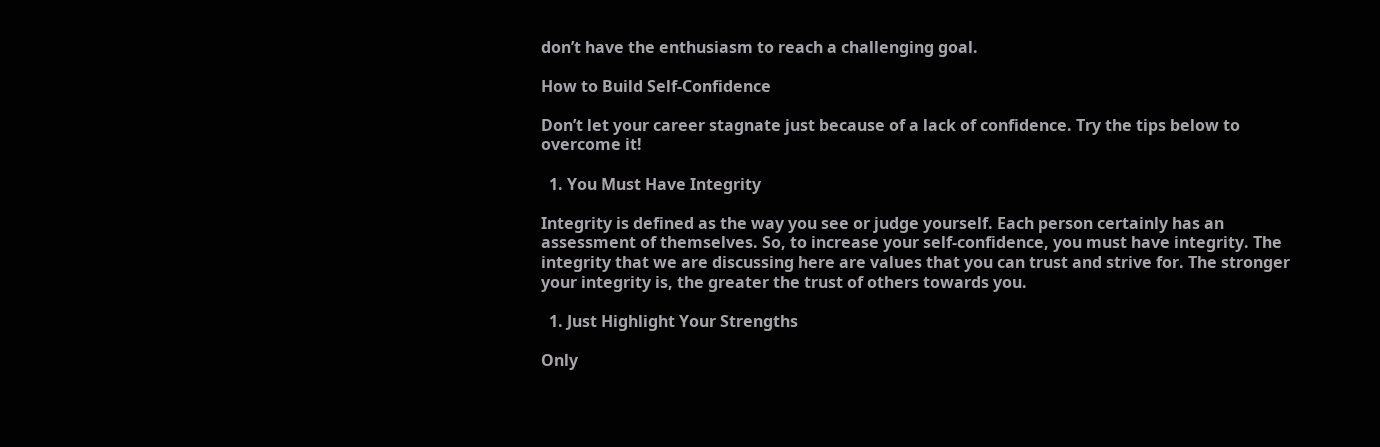don’t have the enthusiasm to reach a challenging goal.

How to Build Self-Confidence

Don’t let your career stagnate just because of a lack of confidence. Try the tips below to overcome it!

  1. You Must Have Integrity

Integrity is defined as the way you see or judge yourself. Each person certainly has an assessment of themselves. So, to increase your self-confidence, you must have integrity. The integrity that we are discussing here are values that you can trust and strive for. The stronger your integrity is, the greater the trust of others towards you.

  1. Just Highlight Your Strengths

Only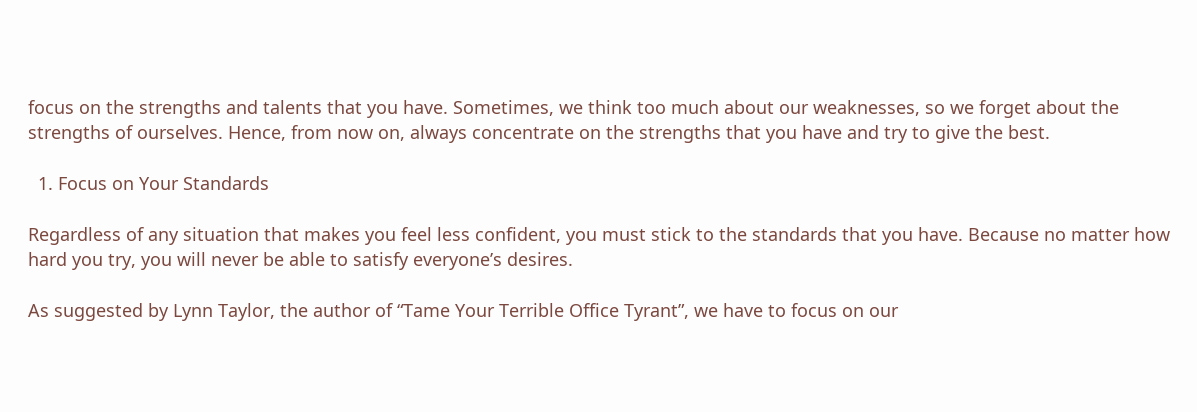focus on the strengths and talents that you have. Sometimes, we think too much about our weaknesses, so we forget about the strengths of ourselves. Hence, from now on, always concentrate on the strengths that you have and try to give the best.

  1. Focus on Your Standards

Regardless of any situation that makes you feel less confident, you must stick to the standards that you have. Because no matter how hard you try, you will never be able to satisfy everyone’s desires.

As suggested by Lynn Taylor, the author of “Tame Your Terrible Office Tyrant”, we have to focus on our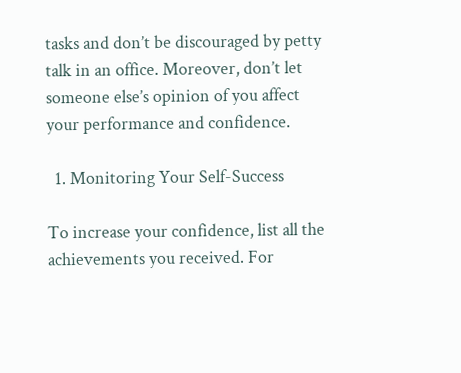tasks and don’t be discouraged by petty talk in an office. Moreover, don’t let someone else’s opinion of you affect your performance and confidence.

  1. Monitoring Your Self-Success

To increase your confidence, list all the achievements you received. For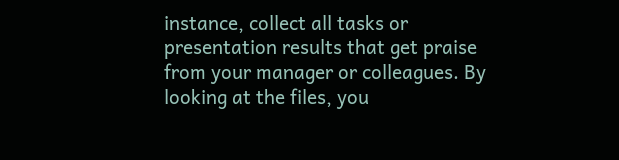instance, collect all tasks or presentation results that get praise from your manager or colleagues. By looking at the files, you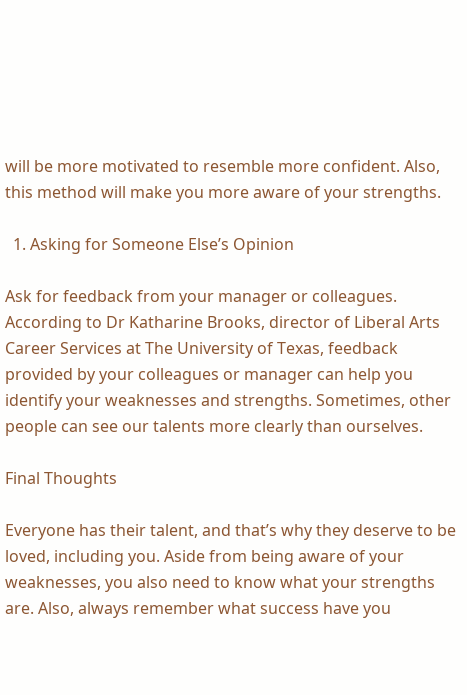will be more motivated to resemble more confident. Also, this method will make you more aware of your strengths.

  1. Asking for Someone Else’s Opinion

Ask for feedback from your manager or colleagues. According to Dr Katharine Brooks, director of Liberal Arts Career Services at The University of Texas, feedback provided by your colleagues or manager can help you identify your weaknesses and strengths. Sometimes, other people can see our talents more clearly than ourselves.

Final Thoughts

Everyone has their talent, and that’s why they deserve to be loved, including you. Aside from being aware of your weaknesses, you also need to know what your strengths are. Also, always remember what success have you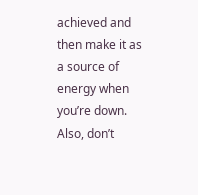achieved and then make it as a source of energy when you’re down. Also, don’t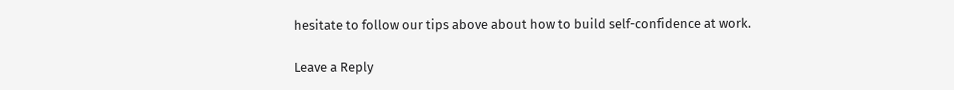hesitate to follow our tips above about how to build self-confidence at work.

Leave a Reply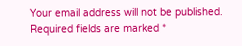Your email address will not be published. Required fields are marked *